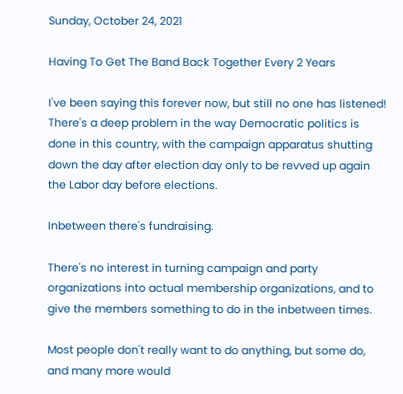Sunday, October 24, 2021

Having To Get The Band Back Together Every 2 Years

I've been saying this forever now, but still no one has listened! There's a deep problem in the way Democratic politics is done in this country, with the campaign apparatus shutting down the day after election day only to be revved up again the Labor day before elections.

Inbetween there's fundraising.

There's no interest in turning campaign and party organizations into actual membership organizations, and to give the members something to do in the inbetween times.

Most people don't really want to do anything, but some do, and many more would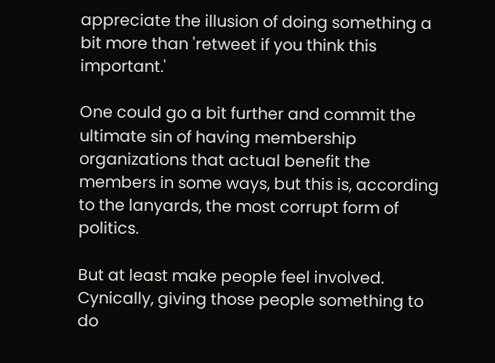appreciate the illusion of doing something a bit more than 'retweet if you think this important.'

One could go a bit further and commit the ultimate sin of having membership organizations that actual benefit the members in some ways, but this is, according to the lanyards, the most corrupt form of politics.

But at least make people feel involved. Cynically, giving those people something to do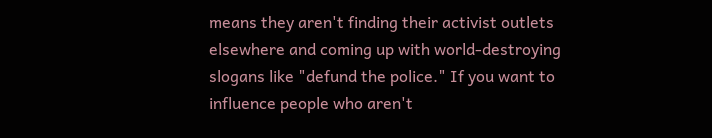means they aren't finding their activist outlets elsewhere and coming up with world-destroying slogans like "defund the police." If you want to influence people who aren't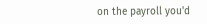on the payroll you'd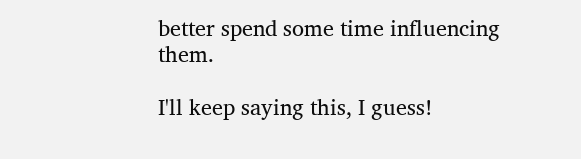better spend some time influencing them.

I'll keep saying this, I guess!